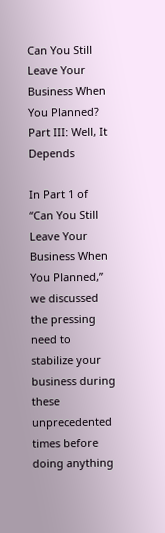Can You Still Leave Your Business When You Planned? Part III: Well, It Depends

In Part 1 of “Can You Still Leave Your Business When You Planned,” we discussed the pressing need to stabilize your business during these unprecedented times before doing anything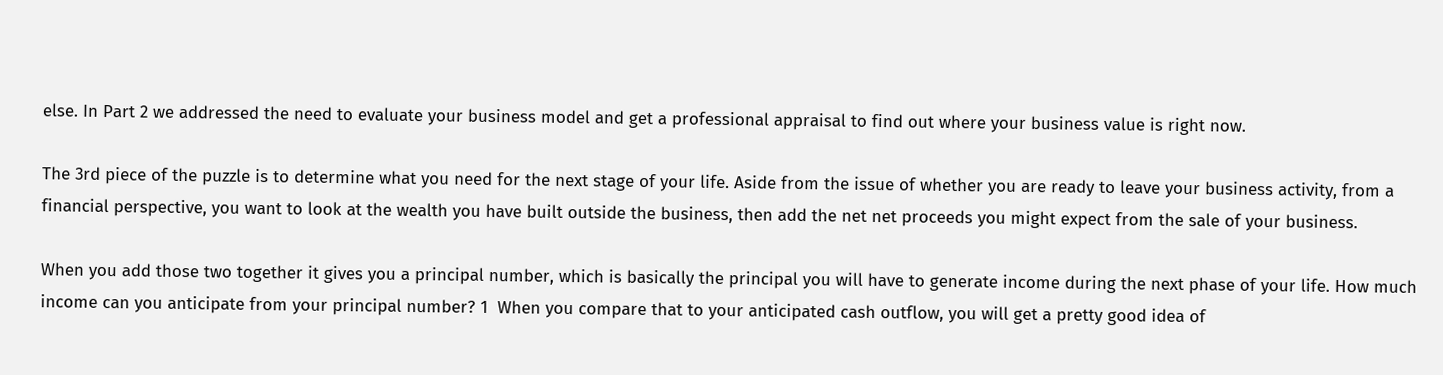else. In Part 2 we addressed the need to evaluate your business model and get a professional appraisal to find out where your business value is right now.

The 3rd piece of the puzzle is to determine what you need for the next stage of your life. Aside from the issue of whether you are ready to leave your business activity, from a financial perspective, you want to look at the wealth you have built outside the business, then add the net net proceeds you might expect from the sale of your business.

When you add those two together it gives you a principal number, which is basically the principal you will have to generate income during the next phase of your life. How much income can you anticipate from your principal number? 1  When you compare that to your anticipated cash outflow, you will get a pretty good idea of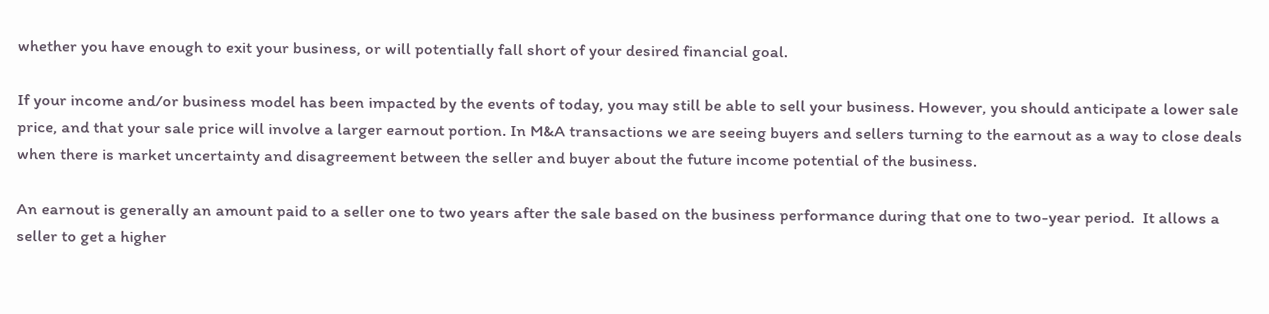whether you have enough to exit your business, or will potentially fall short of your desired financial goal.

If your income and/or business model has been impacted by the events of today, you may still be able to sell your business. However, you should anticipate a lower sale price, and that your sale price will involve a larger earnout portion. In M&A transactions we are seeing buyers and sellers turning to the earnout as a way to close deals when there is market uncertainty and disagreement between the seller and buyer about the future income potential of the business.

An earnout is generally an amount paid to a seller one to two years after the sale based on the business performance during that one to two-year period.  It allows a seller to get a higher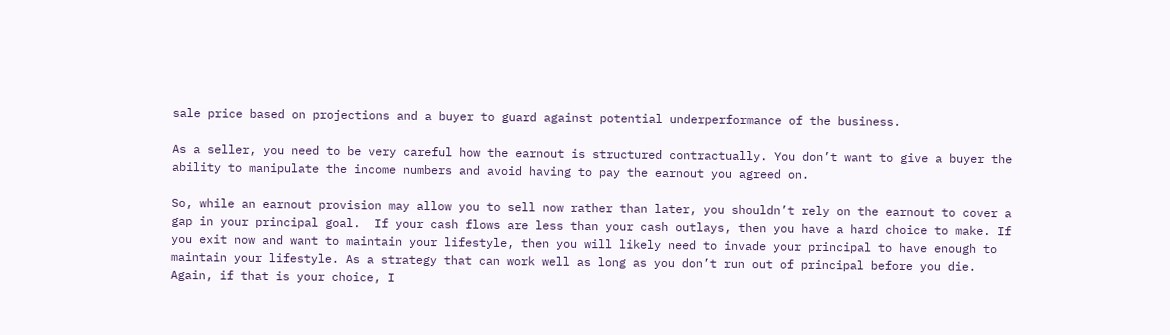sale price based on projections and a buyer to guard against potential underperformance of the business.

As a seller, you need to be very careful how the earnout is structured contractually. You don’t want to give a buyer the ability to manipulate the income numbers and avoid having to pay the earnout you agreed on.

So, while an earnout provision may allow you to sell now rather than later, you shouldn’t rely on the earnout to cover a gap in your principal goal.  If your cash flows are less than your cash outlays, then you have a hard choice to make. If you exit now and want to maintain your lifestyle, then you will likely need to invade your principal to have enough to maintain your lifestyle. As a strategy that can work well as long as you don’t run out of principal before you die.  Again, if that is your choice, I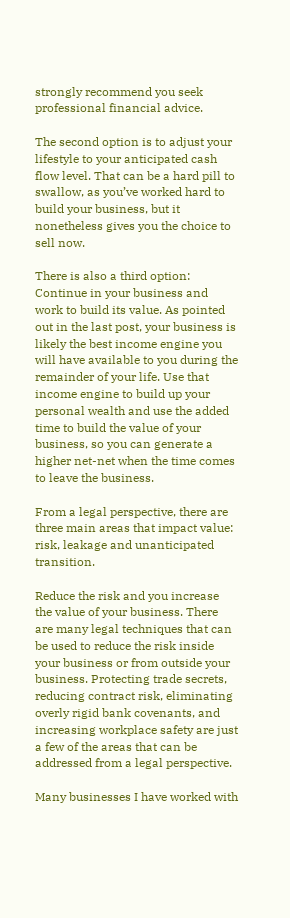strongly recommend you seek professional financial advice.

The second option is to adjust your lifestyle to your anticipated cash flow level. That can be a hard pill to swallow, as you’ve worked hard to build your business, but it nonetheless gives you the choice to sell now.

There is also a third option: Continue in your business and work to build its value. As pointed out in the last post, your business is likely the best income engine you will have available to you during the remainder of your life. Use that income engine to build up your personal wealth and use the added time to build the value of your business, so you can generate a higher net-net when the time comes to leave the business.

From a legal perspective, there are three main areas that impact value: risk, leakage and unanticipated transition.

Reduce the risk and you increase the value of your business. There are many legal techniques that can be used to reduce the risk inside your business or from outside your business. Protecting trade secrets, reducing contract risk, eliminating overly rigid bank covenants, and increasing workplace safety are just a few of the areas that can be addressed from a legal perspective.

Many businesses I have worked with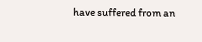have suffered from an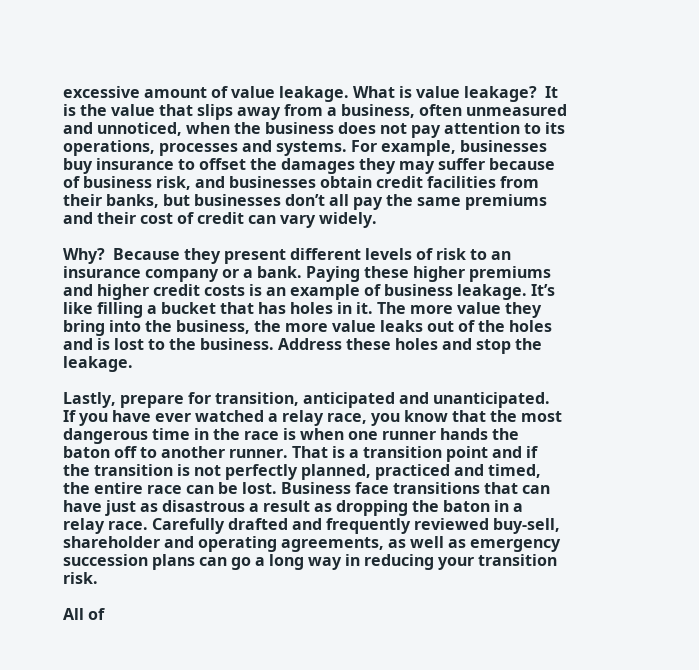excessive amount of value leakage. What is value leakage?  It is the value that slips away from a business, often unmeasured and unnoticed, when the business does not pay attention to its operations, processes and systems. For example, businesses buy insurance to offset the damages they may suffer because of business risk, and businesses obtain credit facilities from their banks, but businesses don’t all pay the same premiums and their cost of credit can vary widely.

Why?  Because they present different levels of risk to an insurance company or a bank. Paying these higher premiums and higher credit costs is an example of business leakage. It’s like filling a bucket that has holes in it. The more value they bring into the business, the more value leaks out of the holes and is lost to the business. Address these holes and stop the leakage.

Lastly, prepare for transition, anticipated and unanticipated.  If you have ever watched a relay race, you know that the most dangerous time in the race is when one runner hands the baton off to another runner. That is a transition point and if the transition is not perfectly planned, practiced and timed, the entire race can be lost. Business face transitions that can have just as disastrous a result as dropping the baton in a relay race. Carefully drafted and frequently reviewed buy-sell, shareholder and operating agreements, as well as emergency succession plans can go a long way in reducing your transition risk.

All of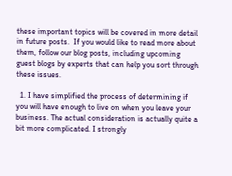these important topics will be covered in more detail in future posts.  If you would like to read more about them, follow our blog posts, including upcoming guest blogs by experts that can help you sort through these issues.

  1. I have simplified the process of determining if you will have enough to live on when you leave your business. The actual consideration is actually quite a bit more complicated. I strongly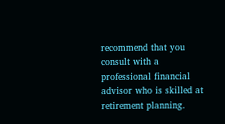recommend that you consult with a professional financial advisor who is skilled at retirement planning.